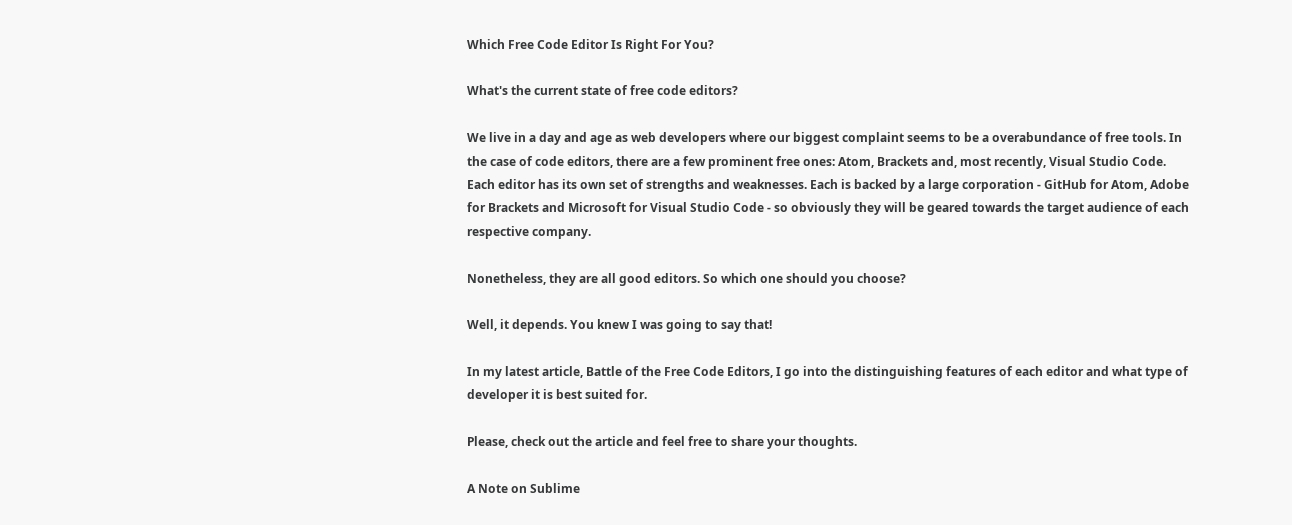Which Free Code Editor Is Right For You?

What's the current state of free code editors?

We live in a day and age as web developers where our biggest complaint seems to be a overabundance of free tools. In the case of code editors, there are a few prominent free ones: Atom, Brackets and, most recently, Visual Studio Code. Each editor has its own set of strengths and weaknesses. Each is backed by a large corporation - GitHub for Atom, Adobe for Brackets and Microsoft for Visual Studio Code - so obviously they will be geared towards the target audience of each respective company.

Nonetheless, they are all good editors. So which one should you choose?

Well, it depends. You knew I was going to say that!

In my latest article, Battle of the Free Code Editors, I go into the distinguishing features of each editor and what type of developer it is best suited for.

Please, check out the article and feel free to share your thoughts.

A Note on Sublime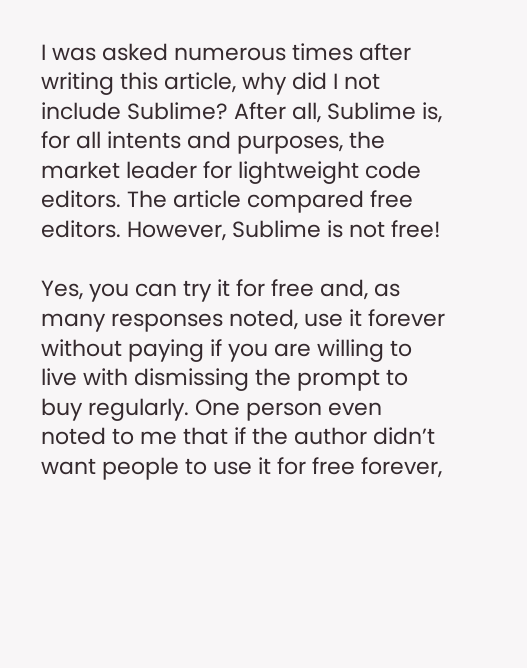I was asked numerous times after writing this article, why did I not include Sublime? After all, Sublime is, for all intents and purposes, the market leader for lightweight code editors. The article compared free editors. However, Sublime is not free!

Yes, you can try it for free and, as many responses noted, use it forever without paying if you are willing to live with dismissing the prompt to buy regularly. One person even noted to me that if the author didn’t want people to use it for free forever,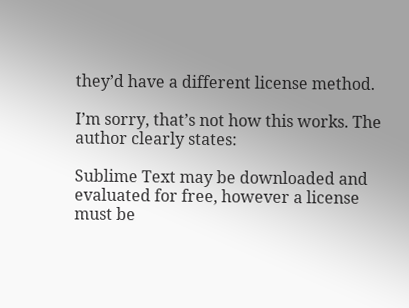they’d have a different license method.

I’m sorry, that’s not how this works. The author clearly states:

Sublime Text may be downloaded and evaluated for free, however a license must be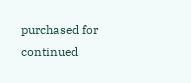purchased for continued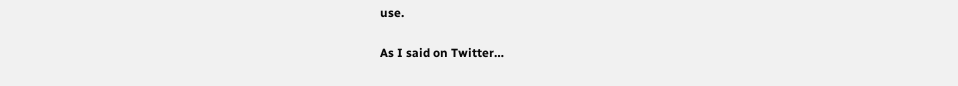use.

As I said on Twitter…